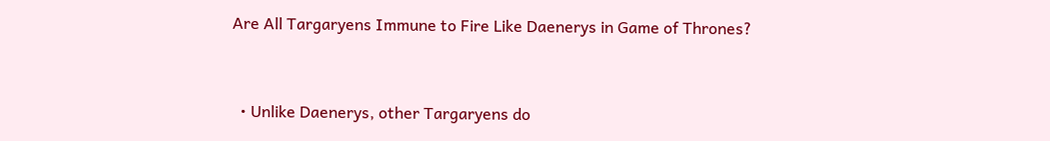Are All Targaryens Immune to Fire Like Daenerys in Game of Thrones?



  • Unlike Daenerys, other Targaryens do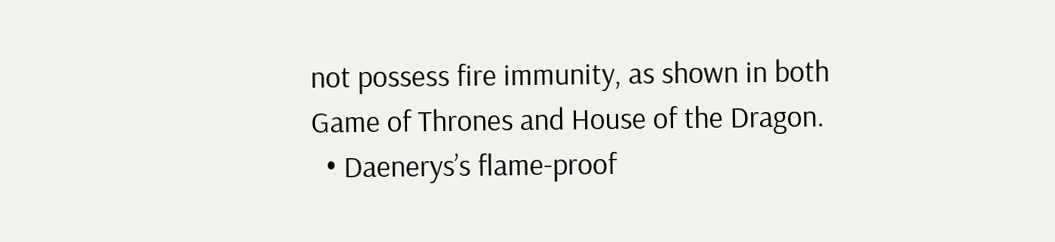not possess fire immunity, as shown in both Game of Thrones and House of the Dragon.
  • Daenerys’s flame-proof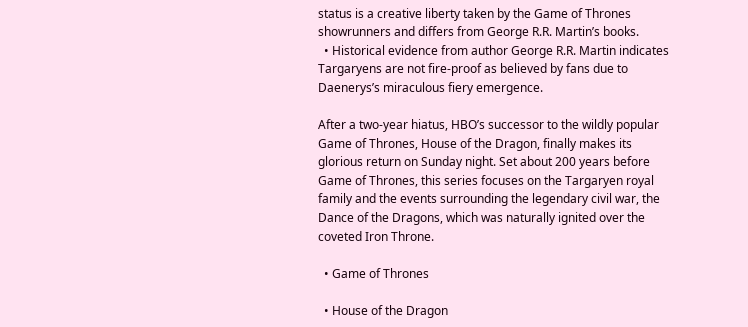status is a creative liberty taken by the Game of Thrones showrunners and differs from George R.R. Martin’s books.
  • Historical evidence from author George R.R. Martin indicates Targaryens are not fire-proof as believed by fans due to Daenerys’s miraculous fiery emergence.

After a two-year hiatus, HBO’s successor to the wildly popular Game of Thrones, House of the Dragon, finally makes its glorious return on Sunday night. Set about 200 years before Game of Thrones, this series focuses on the Targaryen royal family and the events surrounding the legendary civil war, the Dance of the Dragons, which was naturally ignited over the coveted Iron Throne.

  • Game of Thrones

  • House of the Dragon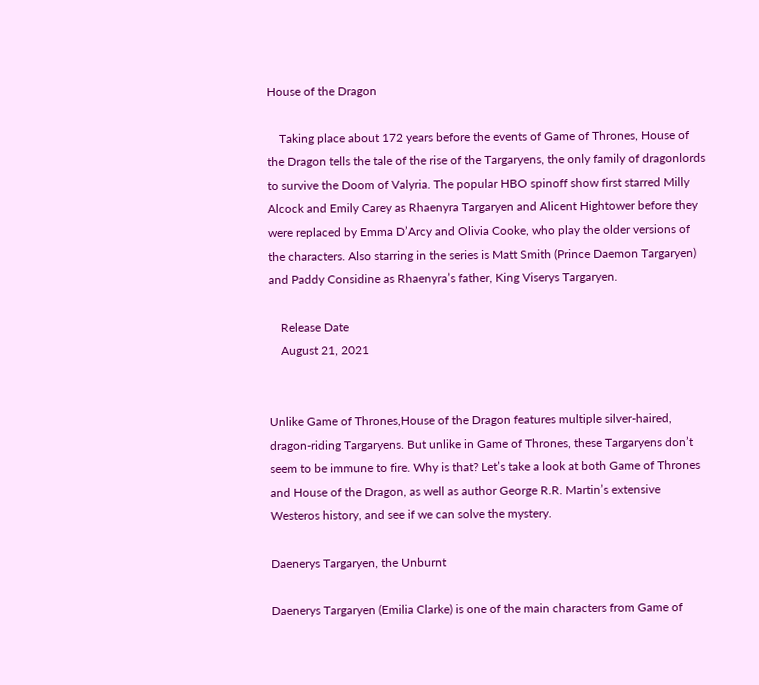House of the Dragon

    Taking place about 172 years before the events of Game of Thrones, House of the Dragon tells the tale of the rise of the Targaryens, the only family of dragonlords to survive the Doom of Valyria. The popular HBO spinoff show first starred Milly Alcock and Emily Carey as Rhaenyra Targaryen and Alicent Hightower before they were replaced by Emma D’Arcy and Olivia Cooke, who play the older versions of the characters. Also starring in the series is Matt Smith (Prince Daemon Targaryen) and Paddy Considine as Rhaenyra’s father, King Viserys Targaryen.

    Release Date
    August 21, 2021


Unlike Game of Thrones,House of the Dragon features multiple silver-haired, dragon-riding Targaryens. But unlike in Game of Thrones, these Targaryens don’t seem to be immune to fire. Why is that? Let’s take a look at both Game of Thrones and House of the Dragon, as well as author George R.R. Martin’s extensive Westeros history, and see if we can solve the mystery.

Daenerys Targaryen, the Unburnt

Daenerys Targaryen (Emilia Clarke) is one of the main characters from Game of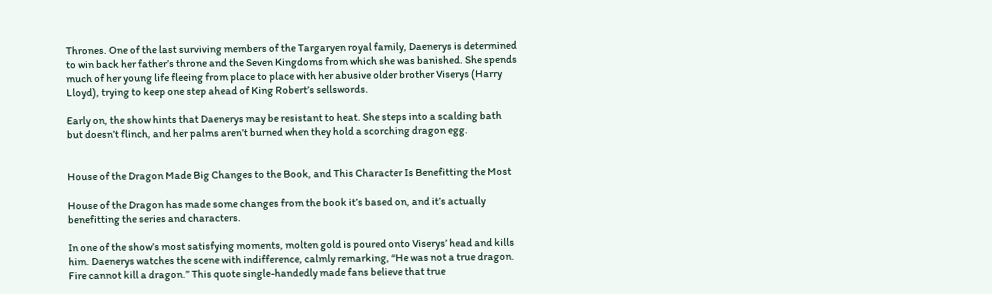Thrones. One of the last surviving members of the Targaryen royal family, Daenerys is determined to win back her father’s throne and the Seven Kingdoms from which she was banished. She spends much of her young life fleeing from place to place with her abusive older brother Viserys (Harry Lloyd), trying to keep one step ahead of King Robert’s sellswords.

Early on, the show hints that Daenerys may be resistant to heat. She steps into a scalding bath but doesn’t flinch, and her palms aren’t burned when they hold a scorching dragon egg.


House of the Dragon Made Big Changes to the Book, and This Character Is Benefitting the Most

House of the Dragon has made some changes from the book it’s based on, and it’s actually benefitting the series and characters.

In one of the show’s most satisfying moments, molten gold is poured onto Viserys’ head and kills him. Daenerys watches the scene with indifference, calmly remarking, “He was not a true dragon. Fire cannot kill a dragon.” This quote single-handedly made fans believe that true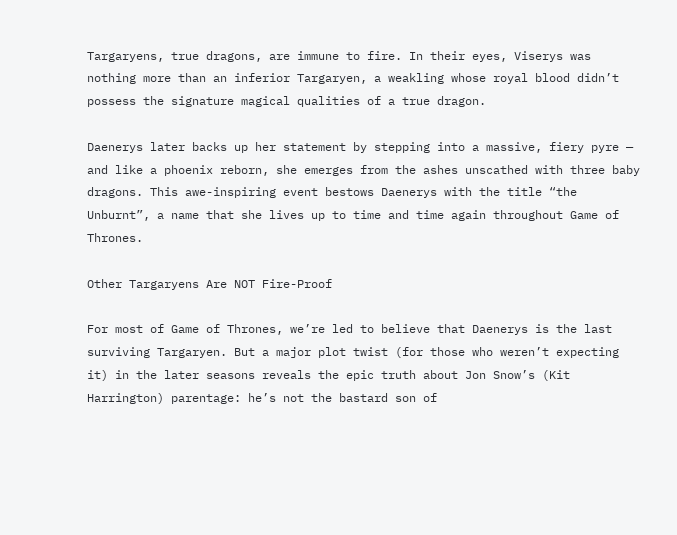Targaryens, true dragons, are immune to fire. In their eyes, Viserys was nothing more than an inferior Targaryen, a weakling whose royal blood didn’t possess the signature magical qualities of a true dragon.

Daenerys later backs up her statement by stepping into a massive, fiery pyre — and like a phoenix reborn, she emerges from the ashes unscathed with three baby dragons. This awe-inspiring event bestows Daenerys with the title “the Unburnt”, a name that she lives up to time and time again throughout Game of Thrones.

Other Targaryens Are NOT Fire-Proof

For most of Game of Thrones, we’re led to believe that Daenerys is the last surviving Targaryen. But a major plot twist (for those who weren’t expecting it) in the later seasons reveals the epic truth about Jon Snow’s (Kit Harrington) parentage: he’s not the bastard son of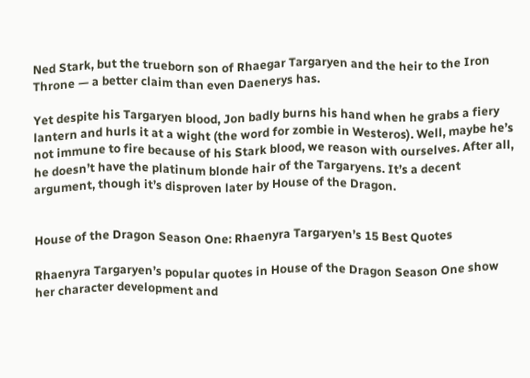Ned Stark, but the trueborn son of Rhaegar Targaryen and the heir to the Iron Throne — a better claim than even Daenerys has.

Yet despite his Targaryen blood, Jon badly burns his hand when he grabs a fiery lantern and hurls it at a wight (the word for zombie in Westeros). Well, maybe he’s not immune to fire because of his Stark blood, we reason with ourselves. After all, he doesn’t have the platinum blonde hair of the Targaryens. It’s a decent argument, though it’s disproven later by House of the Dragon.


House of the Dragon Season One: Rhaenyra Targaryen’s 15 Best Quotes

Rhaenyra Targaryen’s popular quotes in House of the Dragon Season One show her character development and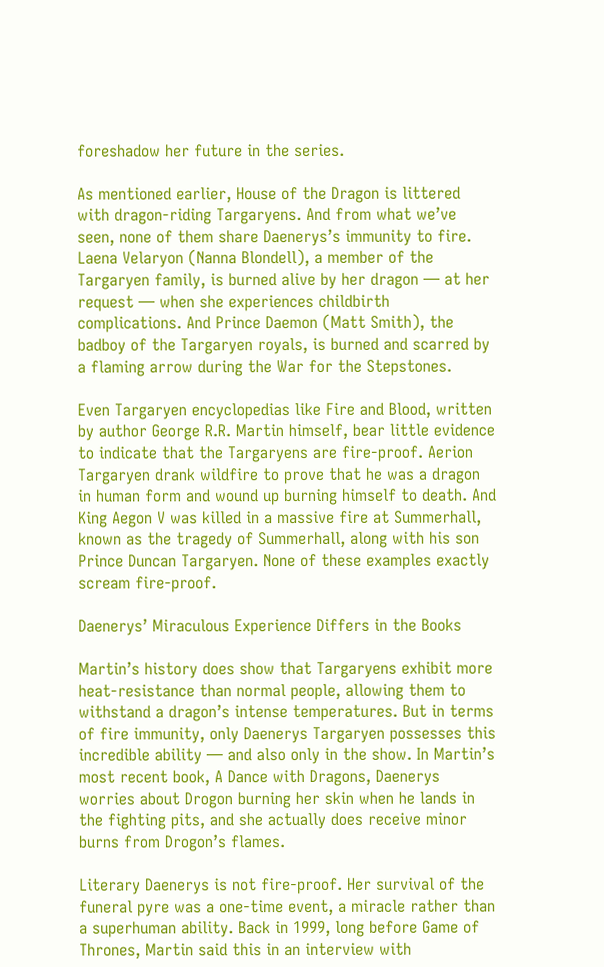foreshadow her future in the series.

As mentioned earlier, House of the Dragon is littered with dragon-riding Targaryens. And from what we’ve seen, none of them share Daenerys’s immunity to fire. Laena Velaryon (Nanna Blondell), a member of the Targaryen family, is burned alive by her dragon — at her request — when she experiences childbirth complications. And Prince Daemon (Matt Smith), the badboy of the Targaryen royals, is burned and scarred by a flaming arrow during the War for the Stepstones.

Even Targaryen encyclopedias like Fire and Blood, written by author George R.R. Martin himself, bear little evidence to indicate that the Targaryens are fire-proof. Aerion Targaryen drank wildfire to prove that he was a dragon in human form and wound up burning himself to death. And King Aegon V was killed in a massive fire at Summerhall, known as the tragedy of Summerhall, along with his son Prince Duncan Targaryen. None of these examples exactly scream fire-proof.

Daenerys’ Miraculous Experience Differs in the Books

Martin’s history does show that Targaryens exhibit more heat-resistance than normal people, allowing them to withstand a dragon’s intense temperatures. But in terms of fire immunity, only Daenerys Targaryen possesses this incredible ability — and also only in the show. In Martin’s most recent book, A Dance with Dragons, Daenerys worries about Drogon burning her skin when he lands in the fighting pits, and she actually does receive minor burns from Drogon’s flames.

Literary Daenerys is not fire-proof. Her survival of the funeral pyre was a one-time event, a miracle rather than a superhuman ability. Back in 1999, long before Game of Thrones, Martin said this in an interview with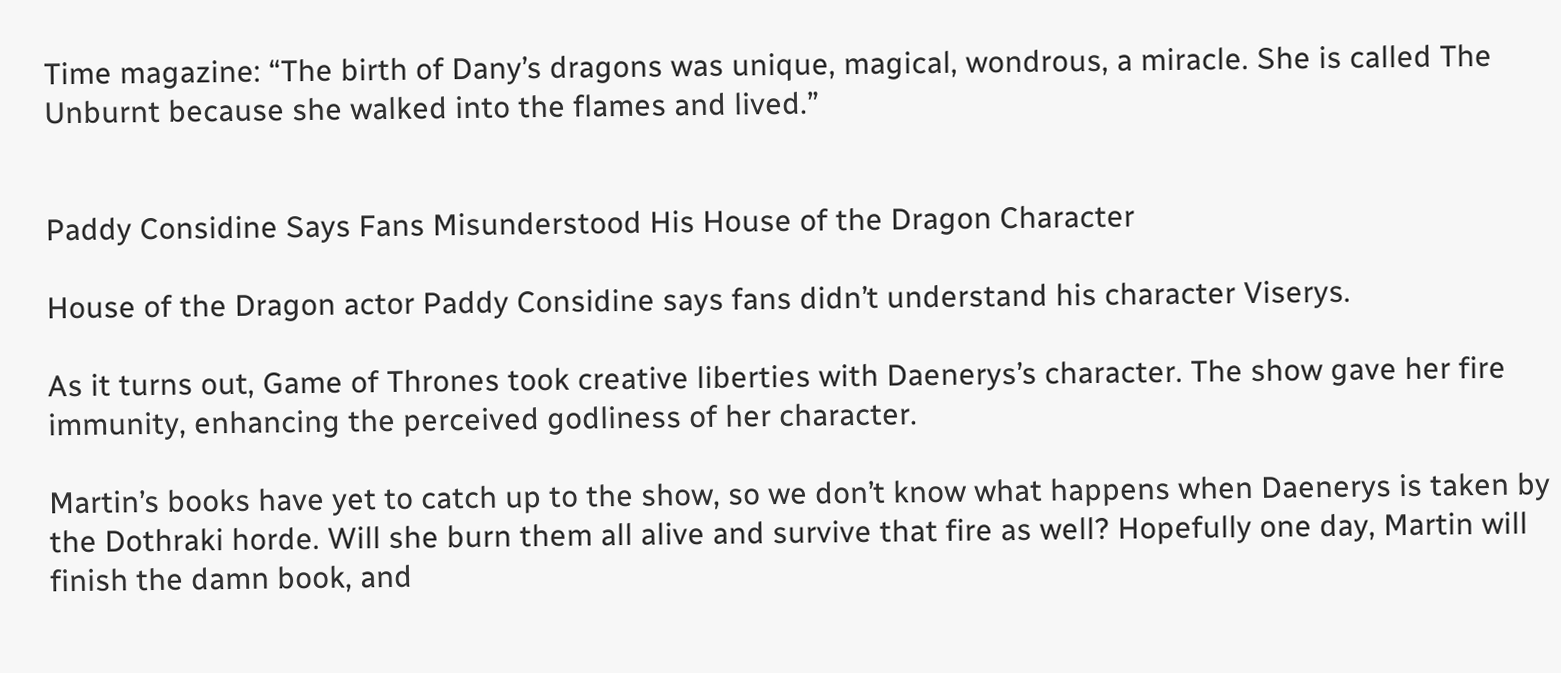Time magazine: “The birth of Dany’s dragons was unique, magical, wondrous, a miracle. She is called The Unburnt because she walked into the flames and lived.”


Paddy Considine Says Fans Misunderstood His House of the Dragon Character

House of the Dragon actor Paddy Considine says fans didn’t understand his character Viserys.

As it turns out, Game of Thrones took creative liberties with Daenerys’s character. The show gave her fire immunity, enhancing the perceived godliness of her character.

Martin’s books have yet to catch up to the show, so we don’t know what happens when Daenerys is taken by the Dothraki horde. Will she burn them all alive and survive that fire as well? Hopefully one day, Martin will finish the damn book, and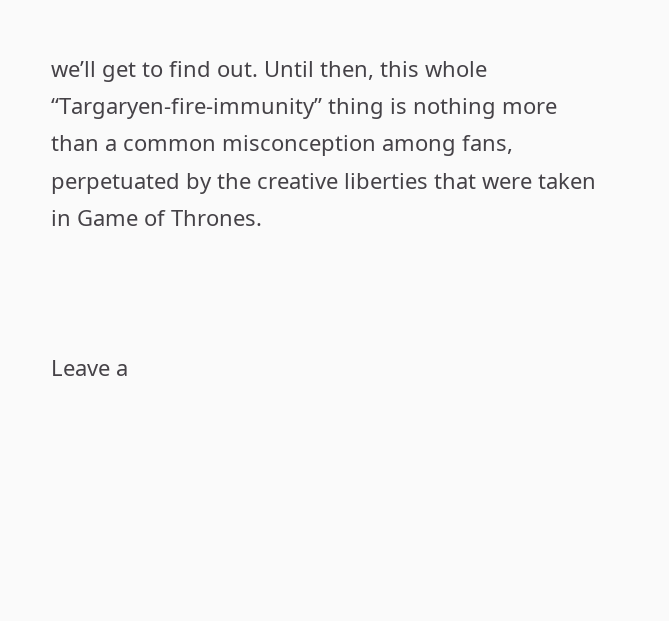we’ll get to find out. Until then, this whole “Targaryen-fire-immunity” thing is nothing more than a common misconception among fans, perpetuated by the creative liberties that were taken in Game of Thrones.



Leave a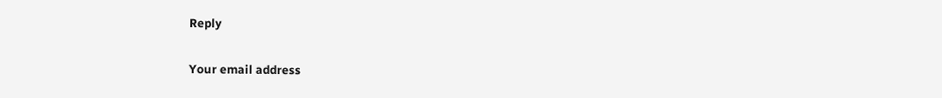Reply

Your email address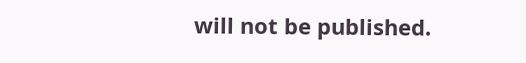will not be published.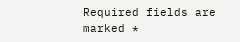Required fields are marked *